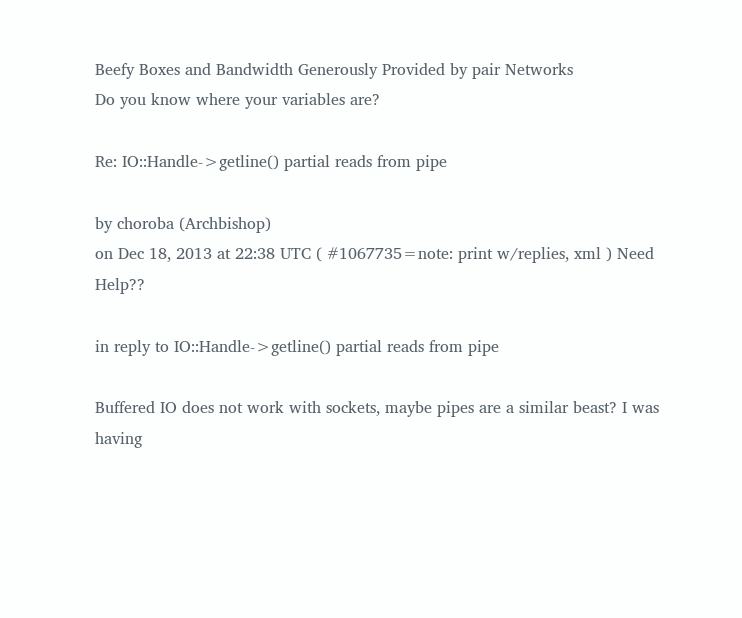Beefy Boxes and Bandwidth Generously Provided by pair Networks
Do you know where your variables are?

Re: IO::Handle->getline() partial reads from pipe

by choroba (Archbishop)
on Dec 18, 2013 at 22:38 UTC ( #1067735=note: print w/replies, xml ) Need Help??

in reply to IO::Handle->getline() partial reads from pipe

Buffered IO does not work with sockets, maybe pipes are a similar beast? I was having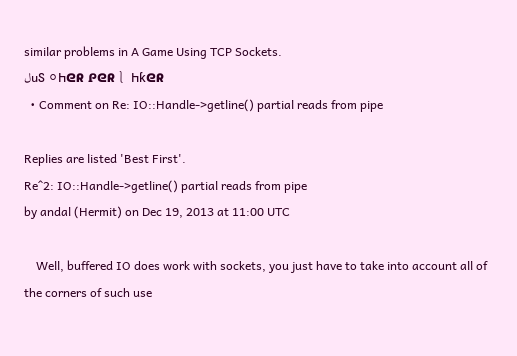similar problems in A Game Using TCP Sockets.
لսႽ ⚪Ⴙᘓᖇ Ꮅᘓᖇ⎱ Ⴙƙᘓᖇ
  • Comment on Re: IO::Handle->getline() partial reads from pipe

Replies are listed 'Best First'.
Re^2: IO::Handle->getline() partial reads from pipe
by andal (Hermit) on Dec 19, 2013 at 11:00 UTC

    Well, buffered IO does work with sockets, you just have to take into account all of the corners of such use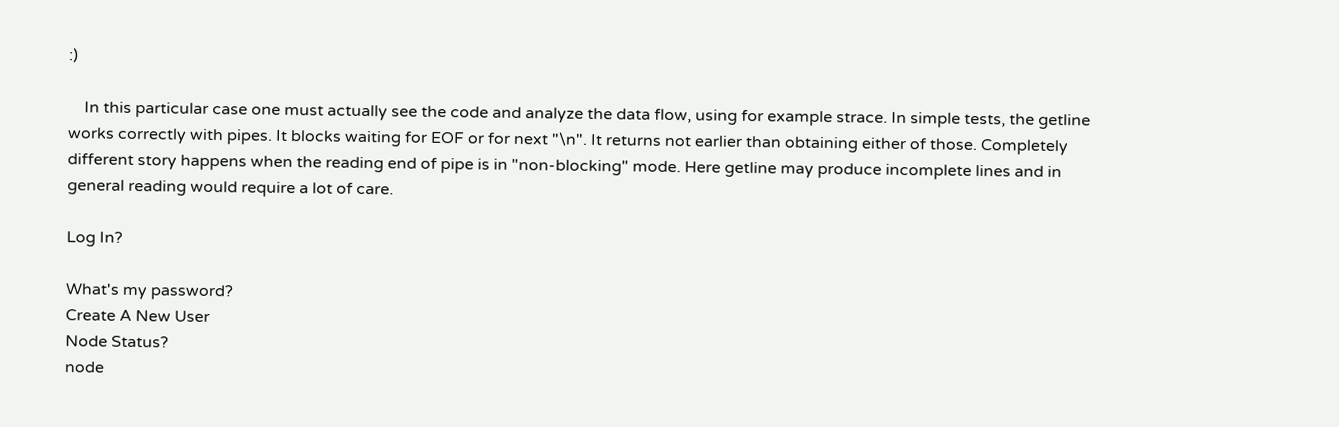:)

    In this particular case one must actually see the code and analyze the data flow, using for example strace. In simple tests, the getline works correctly with pipes. It blocks waiting for EOF or for next "\n". It returns not earlier than obtaining either of those. Completely different story happens when the reading end of pipe is in "non-blocking" mode. Here getline may produce incomplete lines and in general reading would require a lot of care.

Log In?

What's my password?
Create A New User
Node Status?
node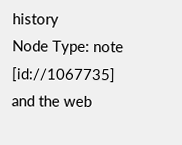history
Node Type: note [id://1067735]
and the web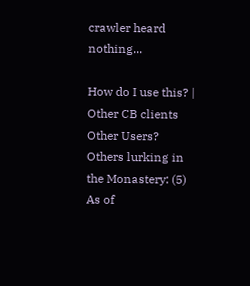crawler heard nothing...

How do I use this? | Other CB clients
Other Users?
Others lurking in the Monastery: (5)
As of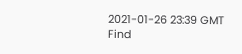2021-01-26 23:39 GMT
Find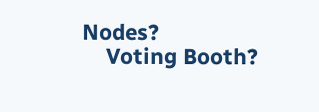Nodes?
    Voting Booth?